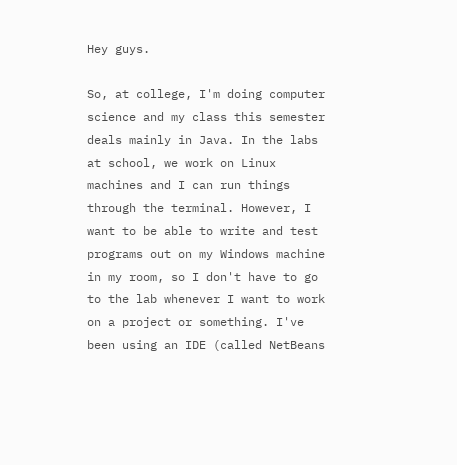Hey guys.

So, at college, I'm doing computer science and my class this semester deals mainly in Java. In the labs at school, we work on Linux machines and I can run things through the terminal. However, I want to be able to write and test programs out on my Windows machine in my room, so I don't have to go to the lab whenever I want to work on a project or something. I've been using an IDE (called NetBeans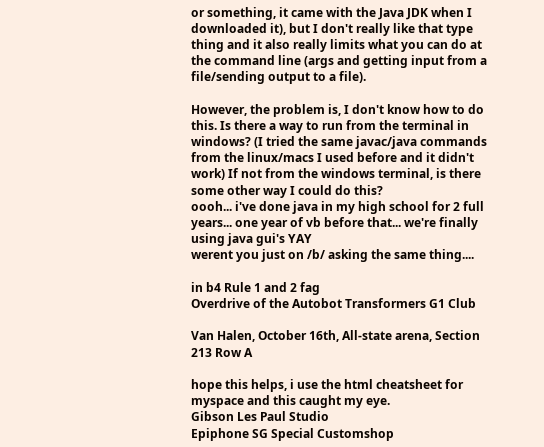or something, it came with the Java JDK when I downloaded it), but I don't really like that type thing and it also really limits what you can do at the command line (args and getting input from a file/sending output to a file).

However, the problem is, I don't know how to do this. Is there a way to run from the terminal in windows? (I tried the same javac/java commands from the linux/macs I used before and it didn't work) If not from the windows terminal, is there some other way I could do this?
oooh... i've done java in my high school for 2 full years... one year of vb before that... we're finally using java gui's YAY
werent you just on /b/ asking the same thing....

in b4 Rule 1 and 2 fag
Overdrive of the Autobot Transformers G1 Club

Van Halen, October 16th, All-state arena, Section 213 Row A

hope this helps, i use the html cheatsheet for myspace and this caught my eye.
Gibson Les Paul Studio
Epiphone SG Special Customshop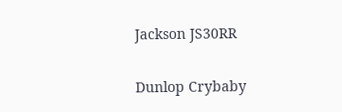Jackson JS30RR

Dunlop Crybaby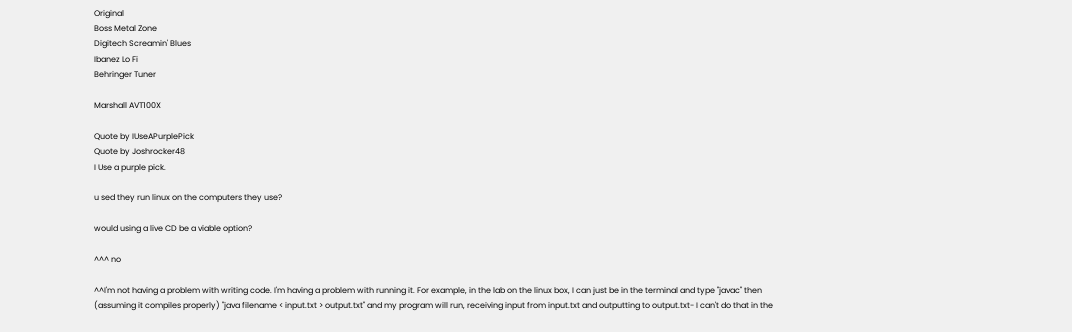Original
Boss Metal Zone
Digitech Screamin' Blues
Ibanez Lo Fi
Behringer Tuner

Marshall AVT100X

Quote by IUseAPurplePick
Quote by Joshrocker48
I Use a purple pick.

u sed they run linux on the computers they use?

would using a live CD be a viable option?

^^^ no

^^I'm not having a problem with writing code. I'm having a problem with running it. For example, in the lab on the linux box, I can just be in the terminal and type "javac" then (assuming it compiles properly) "java filename < input.txt > output.txt" and my program will run, receiving input from input.txt and outputting to output.txt- I can't do that in the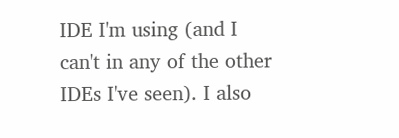IDE I'm using (and I can't in any of the other IDEs I've seen). I also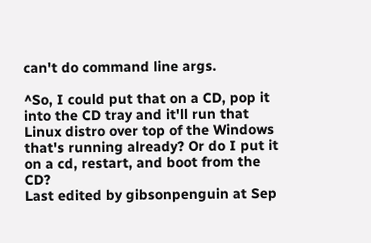can't do command line args.

^So, I could put that on a CD, pop it into the CD tray and it'll run that Linux distro over top of the Windows that's running already? Or do I put it on a cd, restart, and boot from the CD?
Last edited by gibsonpenguin at Sep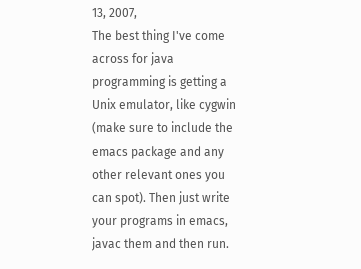13, 2007,
The best thing I've come across for java programming is getting a Unix emulator, like cygwin (make sure to include the emacs package and any other relevant ones you can spot). Then just write your programs in emacs, javac them and then run.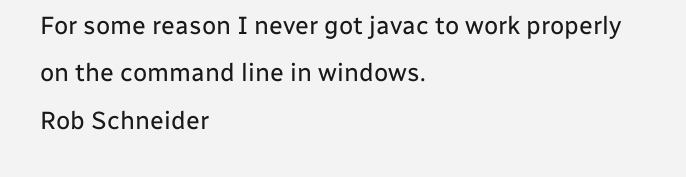For some reason I never got javac to work properly on the command line in windows.
Rob Schneider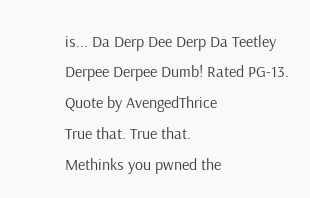is... Da Derp Dee Derp Da Teetley Derpee Derpee Dumb! Rated PG-13.
Quote by AvengedThrice
True that. True that.
Methinks you pwned the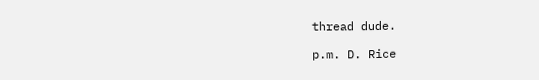thread dude.

p.m. D. Rice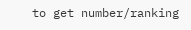to get number/ranking